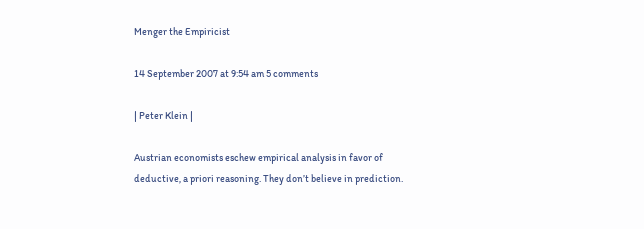Menger the Empiricist

14 September 2007 at 9:54 am 5 comments

| Peter Klein |

Austrian economists eschew empirical analysis in favor of deductive, a priori reasoning. They don’t believe in prediction.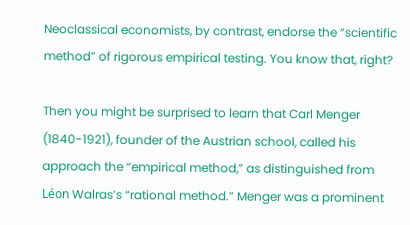Neoclassical economists, by contrast, endorse the “scientific method” of rigorous empirical testing. You know that, right?

Then you might be surprised to learn that Carl Menger (1840-1921), founder of the Austrian school, called his approach the “empirical method,” as distinguished from Léon Walras’s “rational method.” Menger was a prominent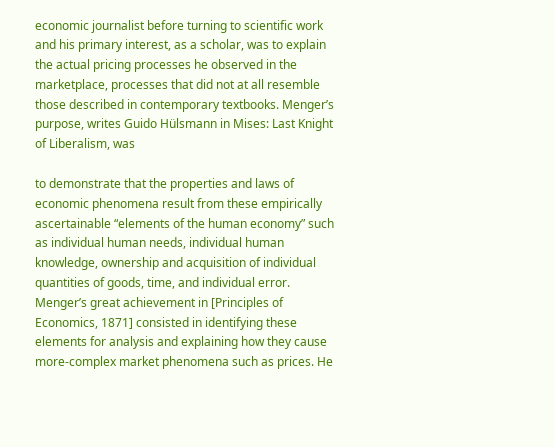economic journalist before turning to scientific work and his primary interest, as a scholar, was to explain the actual pricing processes he observed in the marketplace, processes that did not at all resemble those described in contemporary textbooks. Menger’s purpose, writes Guido Hülsmann in Mises: Last Knight of Liberalism, was

to demonstrate that the properties and laws of economic phenomena result from these empirically ascertainable “elements of the human economy” such as individual human needs, individual human knowledge, ownership and acquisition of individual quantities of goods, time, and individual error. Menger’s great achievement in [Principles of Economics, 1871] consisted in identifying these elements for analysis and explaining how they cause more-complex market phenomena such as prices. He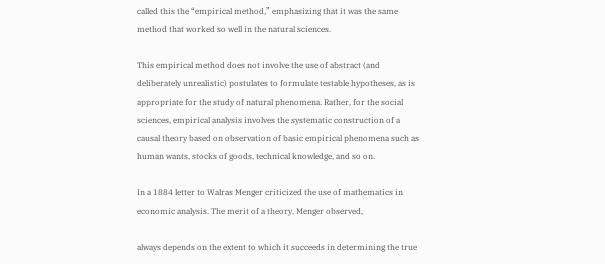called this the “empirical method,” emphasizing that it was the same method that worked so well in the natural sciences.

This empirical method does not involve the use of abstract (and deliberately unrealistic) postulates to formulate testable hypotheses, as is appropriate for the study of natural phenomena. Rather, for the social sciences, empirical analysis involves the systematic construction of a causal theory based on observation of basic empirical phenomena such as human wants, stocks of goods, technical knowledge, and so on.

In a 1884 letter to Walras Menger criticized the use of mathematics in economic analysis. The merit of a theory, Menger observed,

always depends on the extent to which it succeeds in determining the true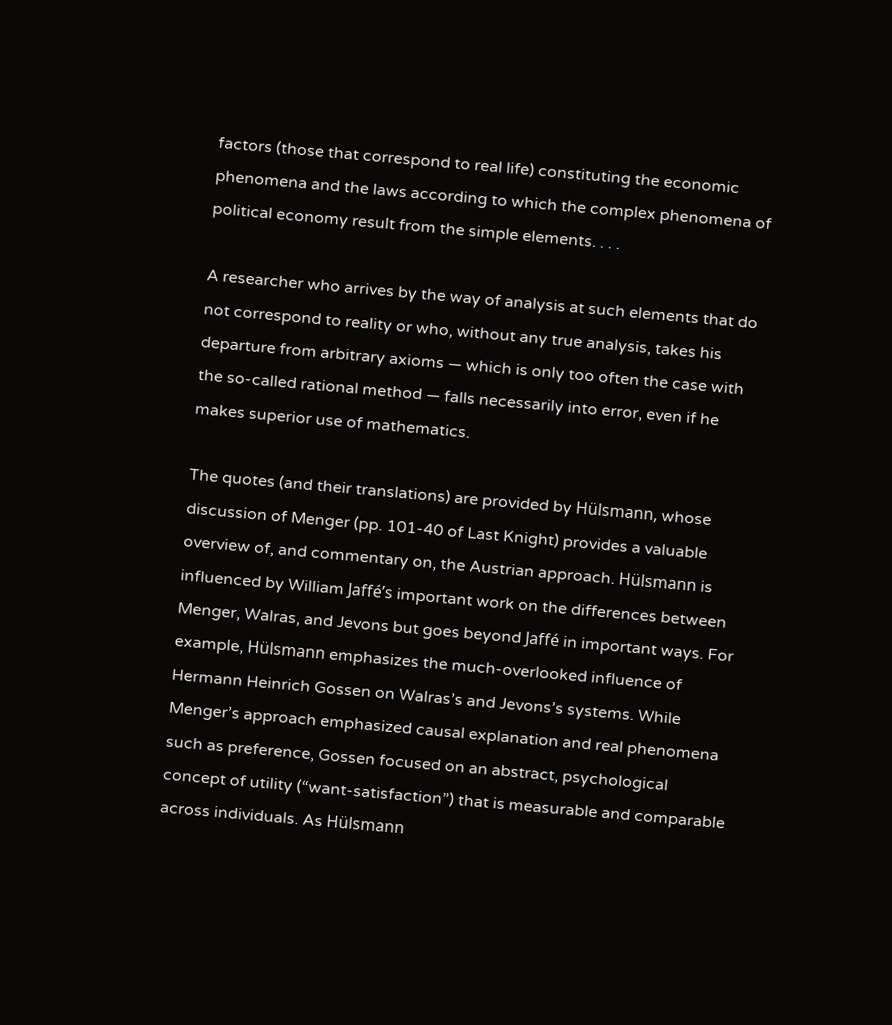factors (those that correspond to real life) constituting the economic phenomena and the laws according to which the complex phenomena of political economy result from the simple elements. . . .

A researcher who arrives by the way of analysis at such elements that do not correspond to reality or who, without any true analysis, takes his departure from arbitrary axioms — which is only too often the case with the so-called rational method — falls necessarily into error, even if he makes superior use of mathematics.

The quotes (and their translations) are provided by Hülsmann, whose discussion of Menger (pp. 101-40 of Last Knight) provides a valuable overview of, and commentary on, the Austrian approach. Hülsmann is influenced by William Jaffé’s important work on the differences between Menger, Walras, and Jevons but goes beyond Jaffé in important ways. For example, Hülsmann emphasizes the much-overlooked influence of Hermann Heinrich Gossen on Walras’s and Jevons’s systems. While Menger’s approach emphasized causal explanation and real phenomena such as preference, Gossen focused on an abstract, psychological concept of utility (“want-satisfaction”) that is measurable and comparable across individuals. As Hülsmann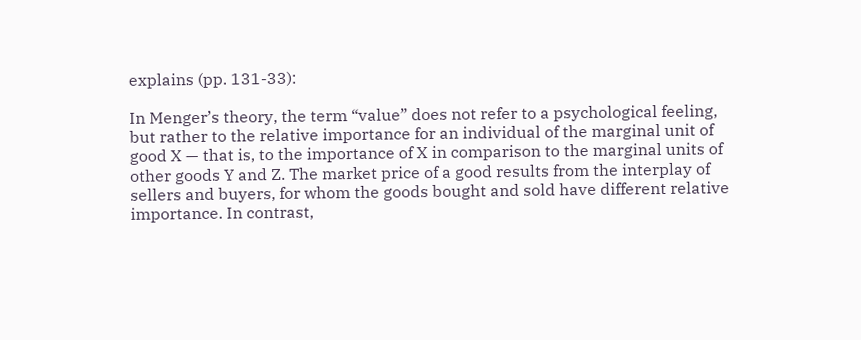explains (pp. 131-33):

In Menger’s theory, the term “value” does not refer to a psychological feeling, but rather to the relative importance for an individual of the marginal unit of good X — that is, to the importance of X in comparison to the marginal units of other goods Y and Z. The market price of a good results from the interplay of sellers and buyers, for whom the goods bought and sold have different relative importance. In contrast,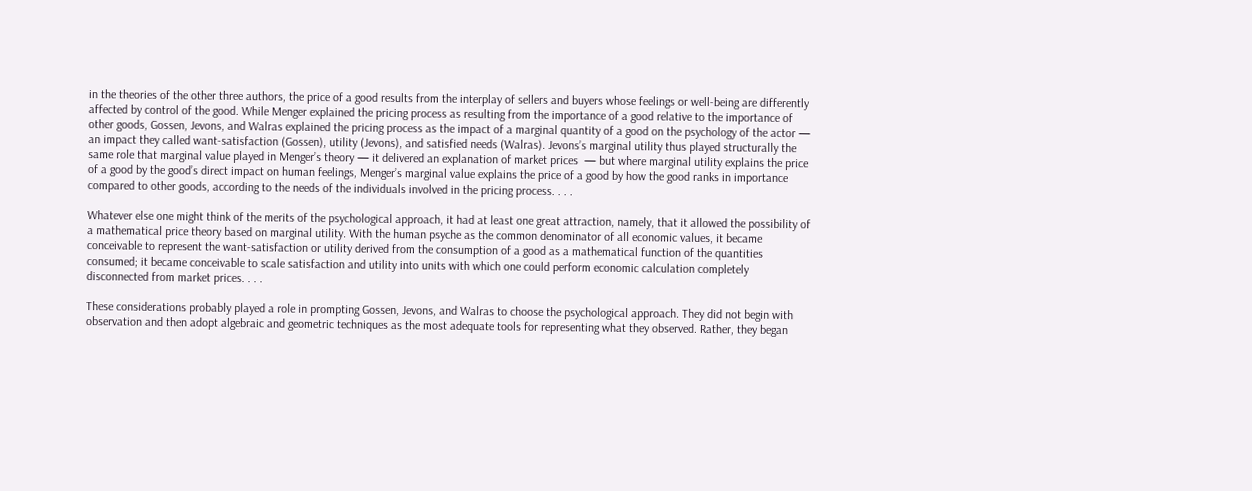in the theories of the other three authors, the price of a good results from the interplay of sellers and buyers whose feelings or well-being are differently affected by control of the good. While Menger explained the pricing process as resulting from the importance of a good relative to the importance of other goods, Gossen, Jevons, and Walras explained the pricing process as the impact of a marginal quantity of a good on the psychology of the actor — an impact they called want-satisfaction (Gossen), utility (Jevons), and satisfied needs (Walras). Jevons’s marginal utility thus played structurally the same role that marginal value played in Menger’s theory — it delivered an explanation of market prices  — but where marginal utility explains the price of a good by the good’s direct impact on human feelings, Menger’s marginal value explains the price of a good by how the good ranks in importance compared to other goods, according to the needs of the individuals involved in the pricing process. . . .

Whatever else one might think of the merits of the psychological approach, it had at least one great attraction, namely, that it allowed the possibility of a mathematical price theory based on marginal utility. With the human psyche as the common denominator of all economic values, it became conceivable to represent the want-satisfaction or utility derived from the consumption of a good as a mathematical function of the quantities consumed; it became conceivable to scale satisfaction and utility into units with which one could perform economic calculation completely disconnected from market prices. . . .

These considerations probably played a role in prompting Gossen, Jevons, and Walras to choose the psychological approach. They did not begin with observation and then adopt algebraic and geometric techniques as the most adequate tools for representing what they observed. Rather, they began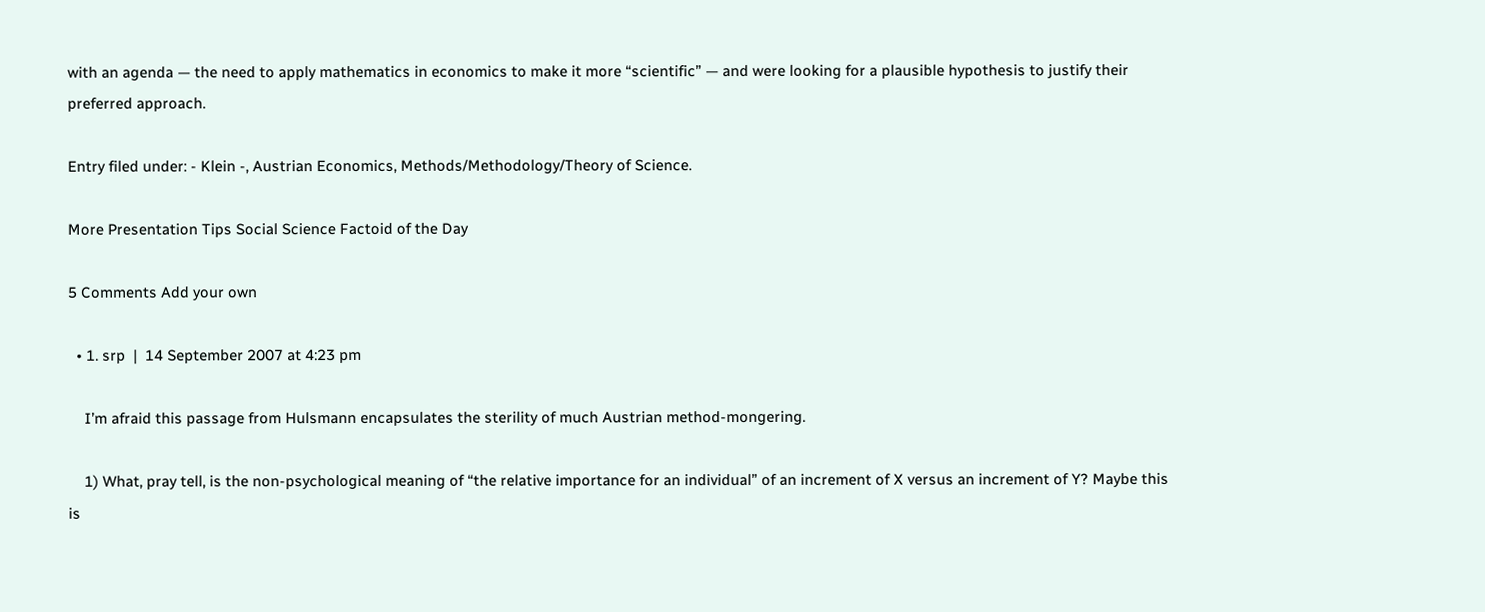with an agenda — the need to apply mathematics in economics to make it more “scientific” — and were looking for a plausible hypothesis to justify their preferred approach.

Entry filed under: - Klein -, Austrian Economics, Methods/Methodology/Theory of Science.

More Presentation Tips Social Science Factoid of the Day

5 Comments Add your own

  • 1. srp  |  14 September 2007 at 4:23 pm

    I’m afraid this passage from Hulsmann encapsulates the sterility of much Austrian method-mongering.

    1) What, pray tell, is the non-psychological meaning of “the relative importance for an individual” of an increment of X versus an increment of Y? Maybe this is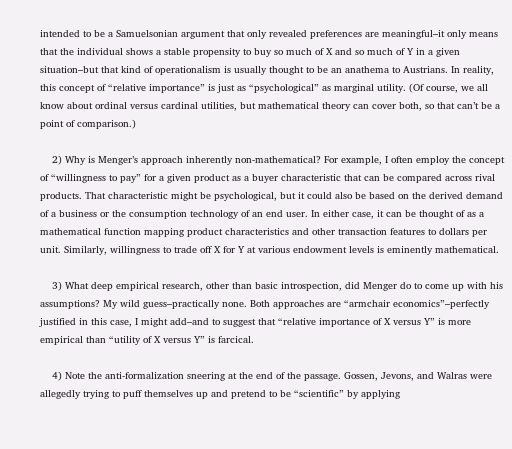intended to be a Samuelsonian argument that only revealed preferences are meaningful–it only means that the individual shows a stable propensity to buy so much of X and so much of Y in a given situation–but that kind of operationalism is usually thought to be an anathema to Austrians. In reality, this concept of “relative importance” is just as “psychological” as marginal utility. (Of course, we all know about ordinal versus cardinal utilities, but mathematical theory can cover both, so that can’t be a point of comparison.)

    2) Why is Menger’s approach inherently non-mathematical? For example, I often employ the concept of “willingness to pay” for a given product as a buyer characteristic that can be compared across rival products. That characteristic might be psychological, but it could also be based on the derived demand of a business or the consumption technology of an end user. In either case, it can be thought of as a mathematical function mapping product characteristics and other transaction features to dollars per unit. Similarly, willingness to trade off X for Y at various endowment levels is eminently mathematical.

    3) What deep empirical research, other than basic introspection, did Menger do to come up with his assumptions? My wild guess–practically none. Both approaches are “armchair economics”–perfectly justified in this case, I might add–and to suggest that “relative importance of X versus Y” is more empirical than “utility of X versus Y” is farcical.

    4) Note the anti-formalization sneering at the end of the passage. Gossen, Jevons, and Walras were allegedly trying to puff themselves up and pretend to be “scientific” by applying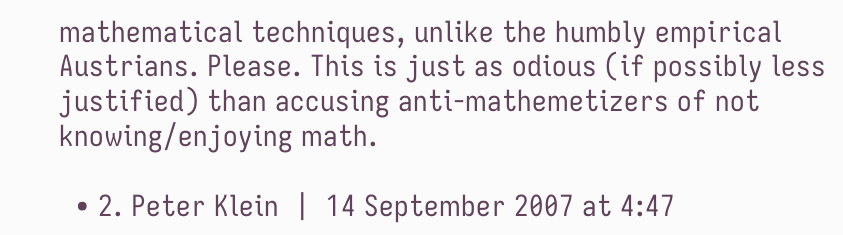mathematical techniques, unlike the humbly empirical Austrians. Please. This is just as odious (if possibly less justified) than accusing anti-mathemetizers of not knowing/enjoying math.

  • 2. Peter Klein  |  14 September 2007 at 4:47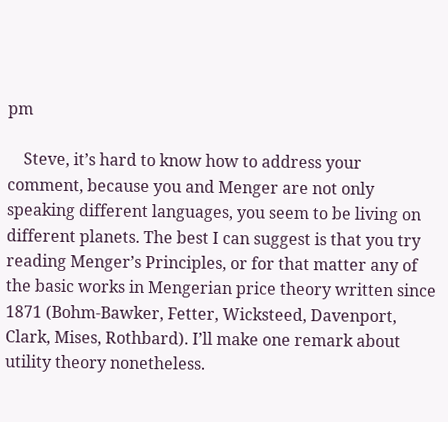pm

    Steve, it’s hard to know how to address your comment, because you and Menger are not only speaking different languages, you seem to be living on different planets. The best I can suggest is that you try reading Menger’s Principles, or for that matter any of the basic works in Mengerian price theory written since 1871 (Bohm-Bawker, Fetter, Wicksteed, Davenport, Clark, Mises, Rothbard). I’ll make one remark about utility theory nonetheless.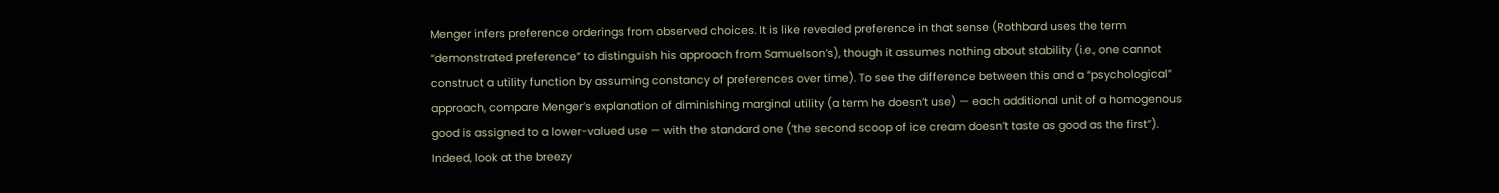Menger infers preference orderings from observed choices. It is like revealed preference in that sense (Rothbard uses the term “demonstrated preference” to distinguish his approach from Samuelson’s), though it assumes nothing about stability (i.e., one cannot construct a utility function by assuming constancy of preferences over time). To see the difference between this and a “psychological” approach, compare Menger’s explanation of diminishing marginal utility (a term he doesn’t use) — each additional unit of a homogenous good is assigned to a lower-valued use — with the standard one (‘the second scoop of ice cream doesn’t taste as good as the first”). Indeed, look at the breezy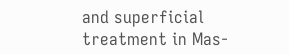and superficial treatment in Mas-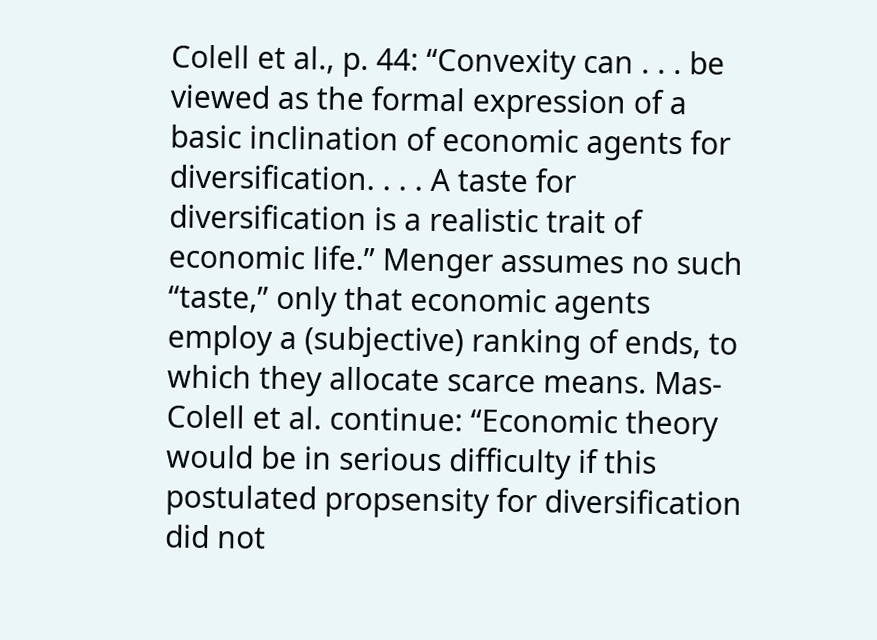Colell et al., p. 44: “Convexity can . . . be viewed as the formal expression of a basic inclination of economic agents for diversification. . . . A taste for diversification is a realistic trait of economic life.” Menger assumes no such “taste,” only that economic agents employ a (subjective) ranking of ends, to which they allocate scarce means. Mas-Colell et al. continue: “Economic theory would be in serious difficulty if this postulated propsensity for diversification did not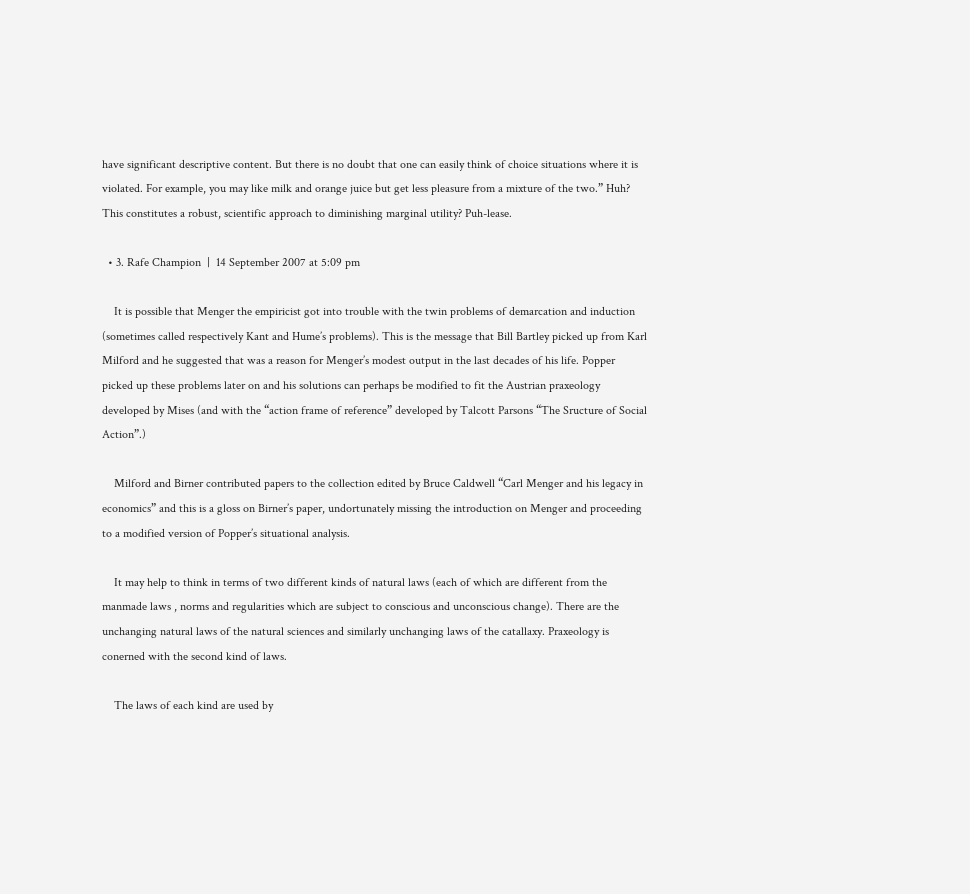have significant descriptive content. But there is no doubt that one can easily think of choice situations where it is violated. For example, you may like milk and orange juice but get less pleasure from a mixture of the two.” Huh? This constitutes a robust, scientific approach to diminishing marginal utility? Puh-lease.

  • 3. Rafe Champion  |  14 September 2007 at 5:09 pm

    It is possible that Menger the empiricist got into trouble with the twin problems of demarcation and induction (sometimes called respectively Kant and Hume’s problems). This is the message that Bill Bartley picked up from Karl Milford and he suggested that was a reason for Menger’s modest output in the last decades of his life. Popper picked up these problems later on and his solutions can perhaps be modified to fit the Austrian praxeology developed by Mises (and with the “action frame of reference” developed by Talcott Parsons “The Sructure of Social Action”.)

    Milford and Birner contributed papers to the collection edited by Bruce Caldwell “Carl Menger and his legacy in economics” and this is a gloss on Birner’s paper, undortunately missing the introduction on Menger and proceeding to a modified version of Popper’s situational analysis.

    It may help to think in terms of two different kinds of natural laws (each of which are different from the manmade laws , norms and regularities which are subject to conscious and unconscious change). There are the unchanging natural laws of the natural sciences and similarly unchanging laws of the catallaxy. Praxeology is conerned with the second kind of laws.

    The laws of each kind are used by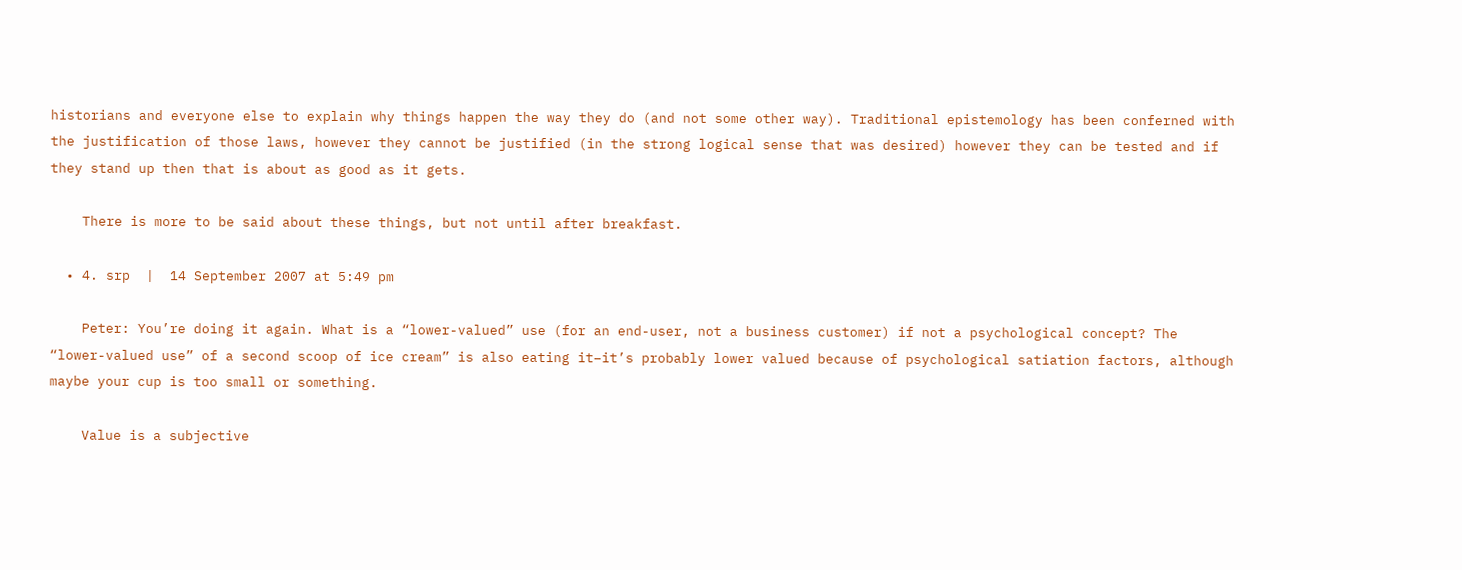historians and everyone else to explain why things happen the way they do (and not some other way). Traditional epistemology has been conferned with the justification of those laws, however they cannot be justified (in the strong logical sense that was desired) however they can be tested and if they stand up then that is about as good as it gets.

    There is more to be said about these things, but not until after breakfast.

  • 4. srp  |  14 September 2007 at 5:49 pm

    Peter: You’re doing it again. What is a “lower-valued” use (for an end-user, not a business customer) if not a psychological concept? The “lower-valued use” of a second scoop of ice cream” is also eating it–it’s probably lower valued because of psychological satiation factors, although maybe your cup is too small or something.

    Value is a subjective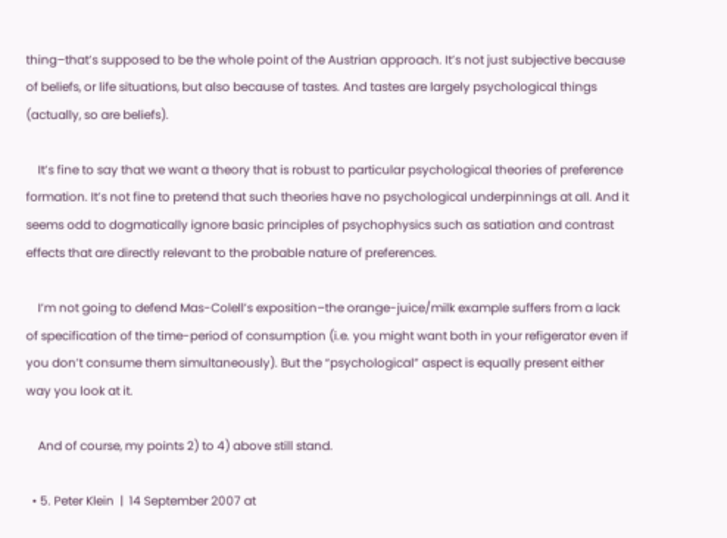thing–that’s supposed to be the whole point of the Austrian approach. It’s not just subjective because of beliefs, or life situations, but also because of tastes. And tastes are largely psychological things (actually, so are beliefs).

    It’s fine to say that we want a theory that is robust to particular psychological theories of preference formation. It’s not fine to pretend that such theories have no psychological underpinnings at all. And it seems odd to dogmatically ignore basic principles of psychophysics such as satiation and contrast effects that are directly relevant to the probable nature of preferences.

    I’m not going to defend Mas-Colell’s exposition–the orange-juice/milk example suffers from a lack of specification of the time-period of consumption (i.e. you might want both in your refigerator even if you don’t consume them simultaneously). But the “psychological” aspect is equally present either way you look at it.

    And of course, my points 2) to 4) above still stand.

  • 5. Peter Klein  |  14 September 2007 at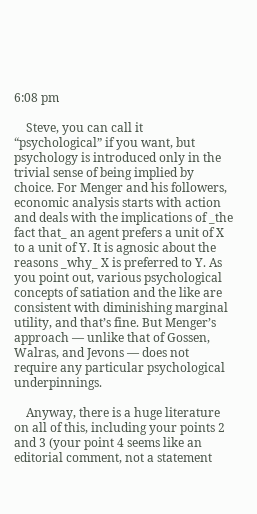6:08 pm

    Steve, you can call it “psychological” if you want, but psychology is introduced only in the trivial sense of being implied by choice. For Menger and his followers, economic analysis starts with action and deals with the implications of _the fact that_ an agent prefers a unit of X to a unit of Y. It is agnosic about the reasons _why_ X is preferred to Y. As you point out, various psychological concepts of satiation and the like are consistent with diminishing marginal utility, and that’s fine. But Menger’s approach — unlike that of Gossen, Walras, and Jevons — does not require any particular psychological underpinnings.

    Anyway, there is a huge literature on all of this, including your points 2 and 3 (your point 4 seems like an editorial comment, not a statement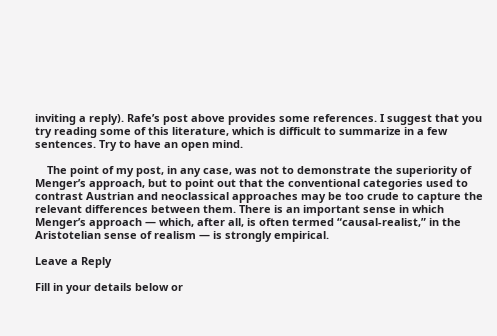inviting a reply). Rafe’s post above provides some references. I suggest that you try reading some of this literature, which is difficult to summarize in a few sentences. Try to have an open mind.

    The point of my post, in any case, was not to demonstrate the superiority of Menger’s approach, but to point out that the conventional categories used to contrast Austrian and neoclassical approaches may be too crude to capture the relevant differences between them. There is an important sense in which Menger’s approach — which, after all, is often termed “causal-realist,” in the Aristotelian sense of realism — is strongly empirical.

Leave a Reply

Fill in your details below or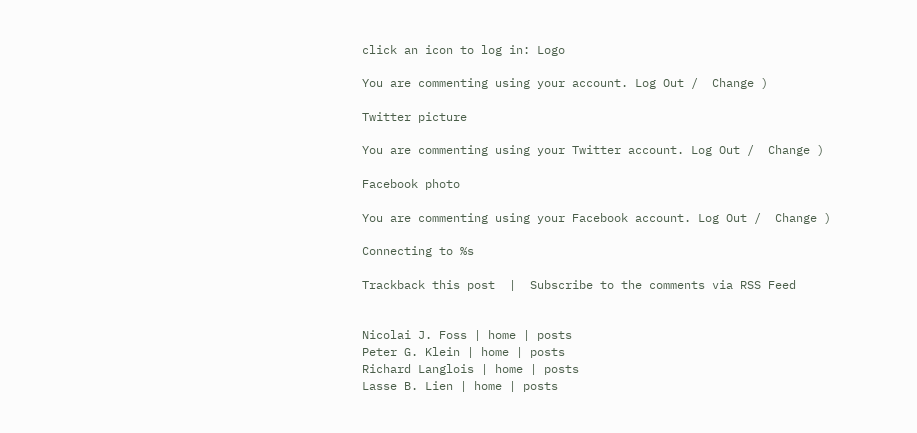click an icon to log in: Logo

You are commenting using your account. Log Out /  Change )

Twitter picture

You are commenting using your Twitter account. Log Out /  Change )

Facebook photo

You are commenting using your Facebook account. Log Out /  Change )

Connecting to %s

Trackback this post  |  Subscribe to the comments via RSS Feed


Nicolai J. Foss | home | posts
Peter G. Klein | home | posts
Richard Langlois | home | posts
Lasse B. Lien | home | posts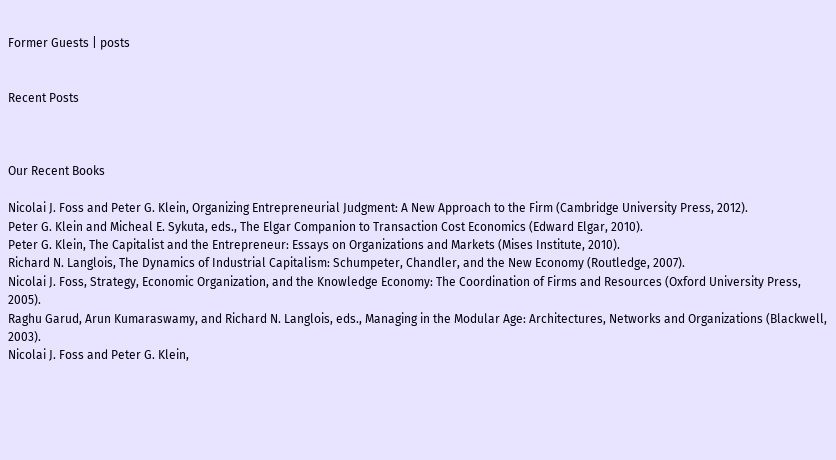Former Guests | posts


Recent Posts



Our Recent Books

Nicolai J. Foss and Peter G. Klein, Organizing Entrepreneurial Judgment: A New Approach to the Firm (Cambridge University Press, 2012).
Peter G. Klein and Micheal E. Sykuta, eds., The Elgar Companion to Transaction Cost Economics (Edward Elgar, 2010).
Peter G. Klein, The Capitalist and the Entrepreneur: Essays on Organizations and Markets (Mises Institute, 2010).
Richard N. Langlois, The Dynamics of Industrial Capitalism: Schumpeter, Chandler, and the New Economy (Routledge, 2007).
Nicolai J. Foss, Strategy, Economic Organization, and the Knowledge Economy: The Coordination of Firms and Resources (Oxford University Press, 2005).
Raghu Garud, Arun Kumaraswamy, and Richard N. Langlois, eds., Managing in the Modular Age: Architectures, Networks and Organizations (Blackwell, 2003).
Nicolai J. Foss and Peter G. Klein,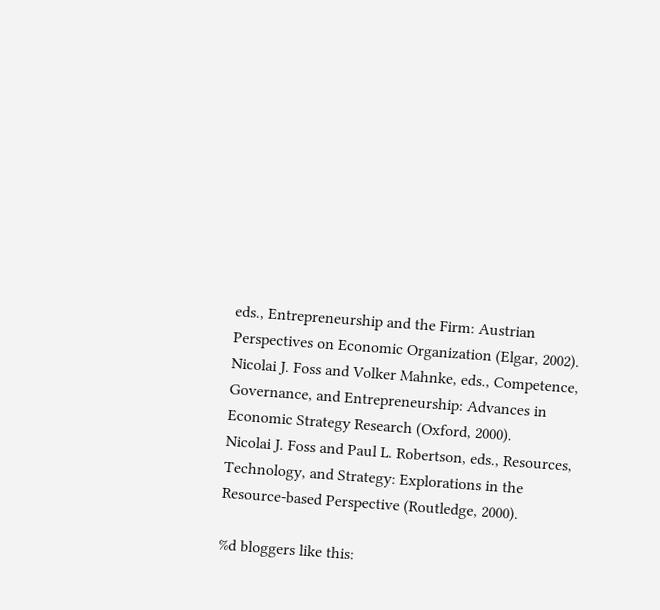eds., Entrepreneurship and the Firm: Austrian Perspectives on Economic Organization (Elgar, 2002).
Nicolai J. Foss and Volker Mahnke, eds., Competence, Governance, and Entrepreneurship: Advances in Economic Strategy Research (Oxford, 2000).
Nicolai J. Foss and Paul L. Robertson, eds., Resources, Technology, and Strategy: Explorations in the Resource-based Perspective (Routledge, 2000).

%d bloggers like this: